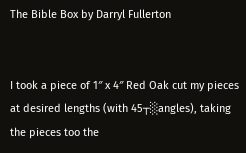The Bible Box by Darryl Fullerton


I took a piece of 1″ x 4″ Red Oak cut my pieces at desired lengths (with 45┬░angles), taking the pieces too the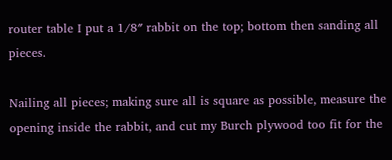router table I put a 1/8″ rabbit on the top; bottom then sanding all pieces.

Nailing all pieces; making sure all is square as possible, measure the opening inside the rabbit, and cut my Burch plywood too fit for the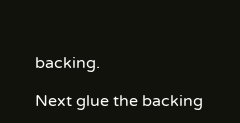backing.

Next glue the backing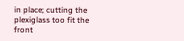in place; cutting the plexiglass too fit the front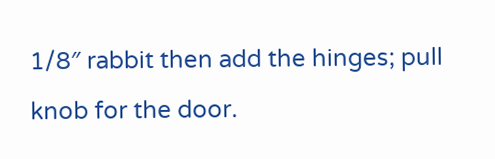1/8″ rabbit then add the hinges; pull knob for the door.